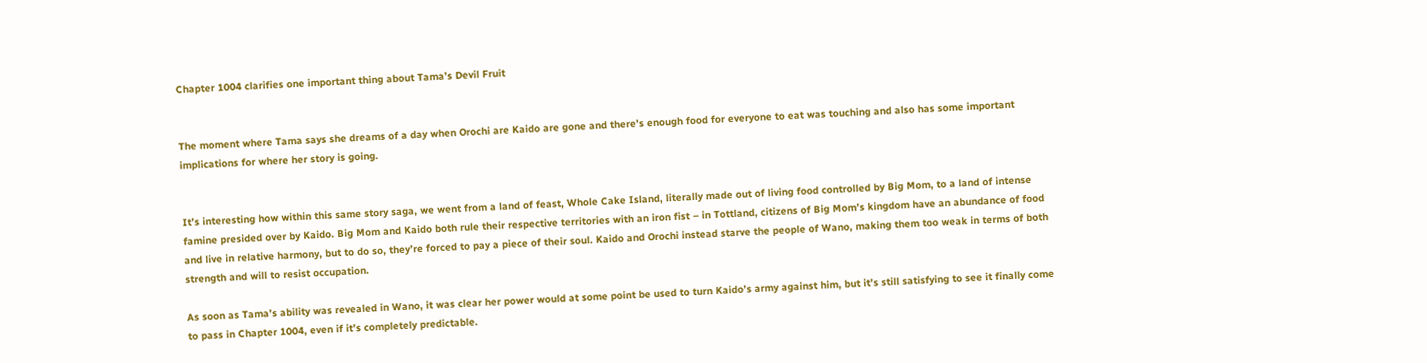Chapter 1004 clarifies one important thing about Tama’s Devil Fruit


The moment where Tama says she dreams of a day when Orochi are Kaido are gone and there’s enough food for everyone to eat was touching and also has some important implications for where her story is going.


It’s interesting how within this same story saga, we went from a land of feast, Whole Cake Island, literally made out of living food controlled by Big Mom, to a land of intense famine presided over by Kaido. Big Mom and Kaido both rule their respective territories with an iron fist – in Tottland, citizens of Big Mom’s kingdom have an abundance of food and live in relative harmony, but to do so, they’re forced to pay a piece of their soul. Kaido and Orochi instead starve the people of Wano, making them too weak in terms of both strength and will to resist occupation.

As soon as Tama’s ability was revealed in Wano, it was clear her power would at some point be used to turn Kaido’s army against him, but it’s still satisfying to see it finally come to pass in Chapter 1004, even if it’s completely predictable.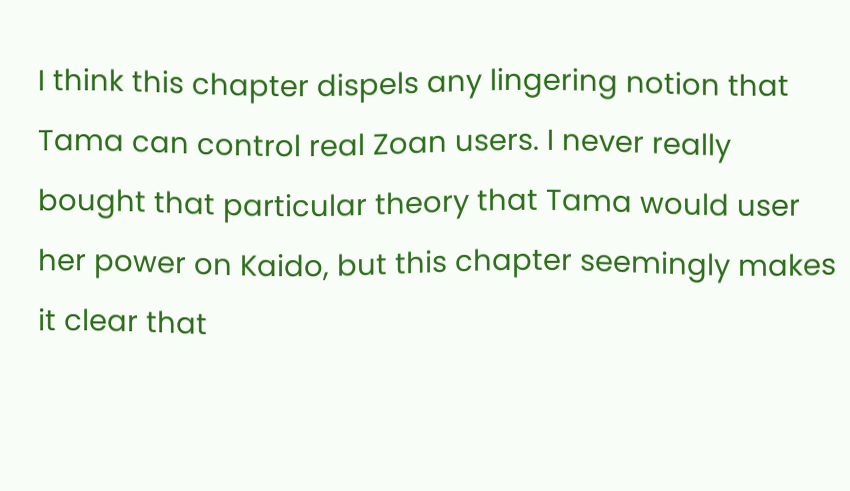I think this chapter dispels any lingering notion that Tama can control real Zoan users. I never really bought that particular theory that Tama would user her power on Kaido, but this chapter seemingly makes it clear that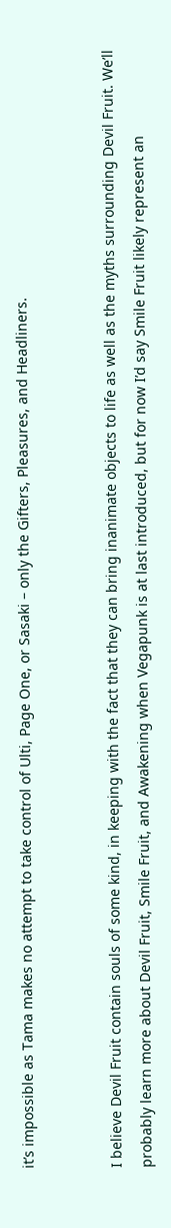it’s impossible as Tama makes no attempt to take control of Ulti, Page One, or Sasaki – only the Gifters, Pleasures, and Headliners.


I believe Devil Fruit contain souls of some kind, in keeping with the fact that they can bring inanimate objects to life as well as the myths surrounding Devil Fruit. We’ll probably learn more about Devil Fruit, Smile Fruit, and Awakening when Vegapunk is at last introduced, but for now I’d say Smile Fruit likely represent an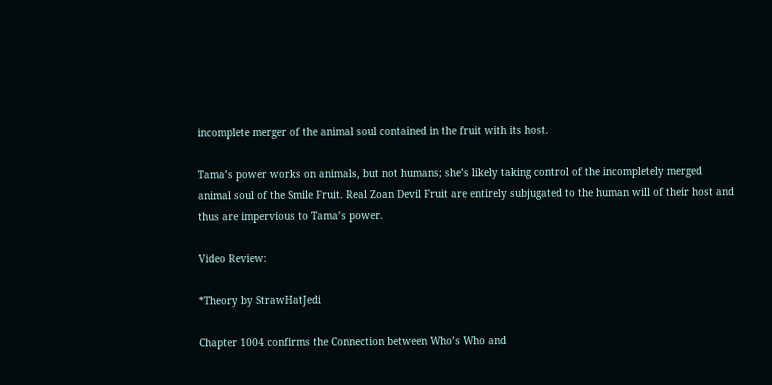incomplete merger of the animal soul contained in the fruit with its host.

Tama’s power works on animals, but not humans; she’s likely taking control of the incompletely merged animal soul of the Smile Fruit. Real Zoan Devil Fruit are entirely subjugated to the human will of their host and thus are impervious to Tama’s power.

Video Review:

*Theory by StrawHatJedi

Chapter 1004 confirms the Connection between Who’s Who and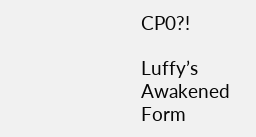CP0?!

Luffy’s Awakened Form